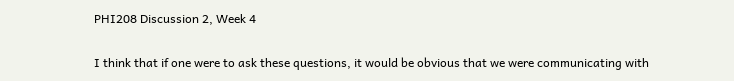PHI208 Discussion 2, Week 4

I think that if one were to ask these questions, it would be obvious that we were communicating with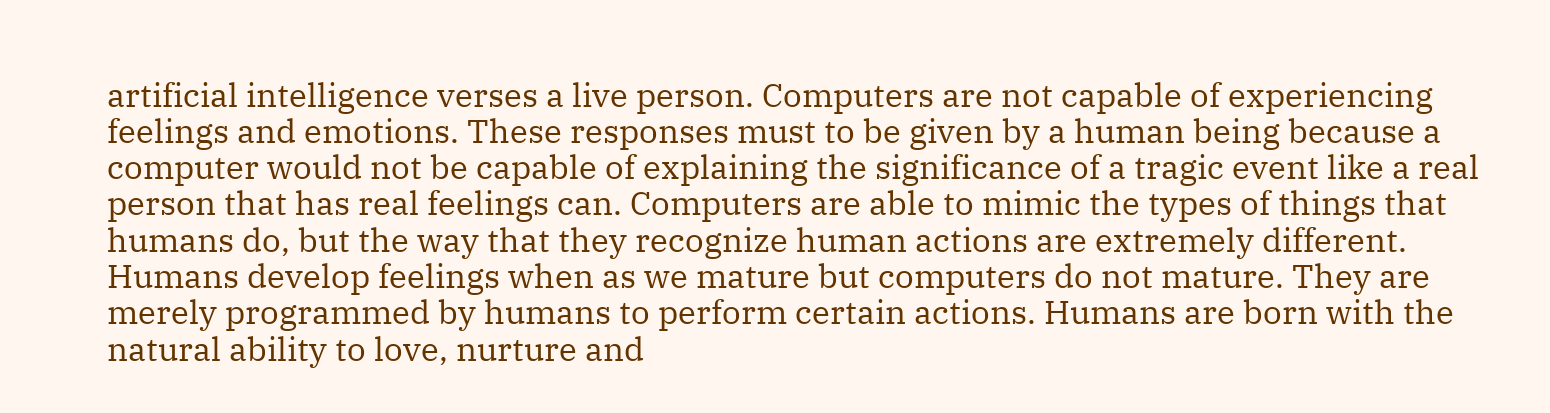artificial intelligence verses a live person. Computers are not capable of experiencing feelings and emotions. These responses must to be given by a human being because a computer would not be capable of explaining the significance of a tragic event like a real person that has real feelings can. Computers are able to mimic the types of things that humans do, but the way that they recognize human actions are extremely different. Humans develop feelings when as we mature but computers do not mature. They are merely programmed by humans to perform certain actions. Humans are born with the natural ability to love, nurture and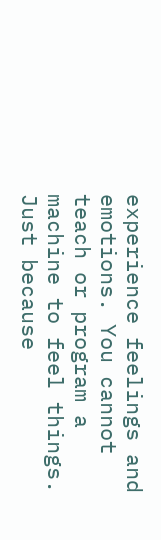experience feelings and emotions. You cannot teach or program a machine to feel things. Just because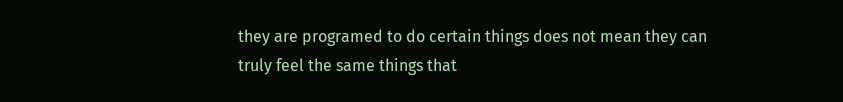they are programed to do certain things does not mean they can truly feel the same things that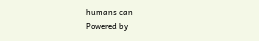humans can
Powered by